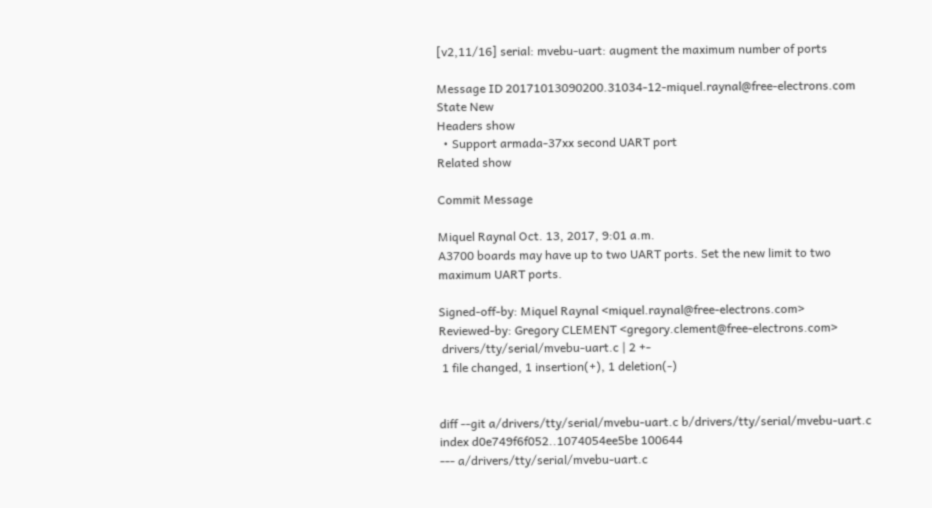[v2,11/16] serial: mvebu-uart: augment the maximum number of ports

Message ID 20171013090200.31034-12-miquel.raynal@free-electrons.com
State New
Headers show
  • Support armada-37xx second UART port
Related show

Commit Message

Miquel Raynal Oct. 13, 2017, 9:01 a.m.
A3700 boards may have up to two UART ports. Set the new limit to two
maximum UART ports.

Signed-off-by: Miquel Raynal <miquel.raynal@free-electrons.com>
Reviewed-by: Gregory CLEMENT <gregory.clement@free-electrons.com>
 drivers/tty/serial/mvebu-uart.c | 2 +-
 1 file changed, 1 insertion(+), 1 deletion(-)


diff --git a/drivers/tty/serial/mvebu-uart.c b/drivers/tty/serial/mvebu-uart.c
index d0e749f6f052..1074054ee5be 100644
--- a/drivers/tty/serial/mvebu-uart.c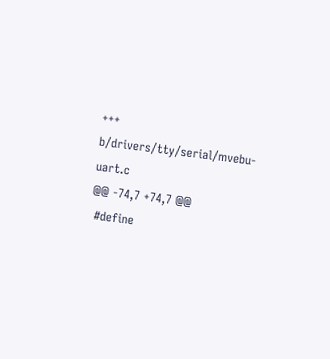+++ b/drivers/tty/serial/mvebu-uart.c
@@ -74,7 +74,7 @@
 #define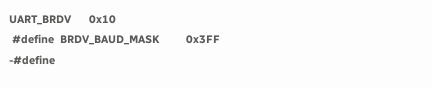UART_BRDV      0x10
 #define  BRDV_BAUD_MASK         0x3FF
-#define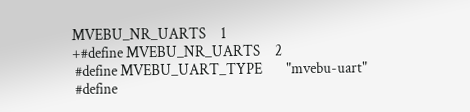MVEBU_NR_UARTS     1
+#define MVEBU_NR_UARTS     2
 #define MVEBU_UART_TYPE        "mvebu-uart"
 #define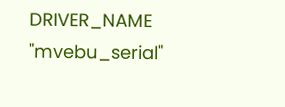DRIVER_NAME        "mvebu_serial"